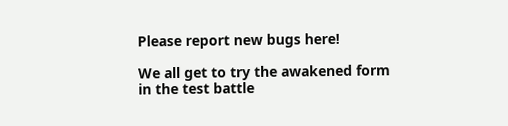Please report new bugs here!

We all get to try the awakened form in the test battle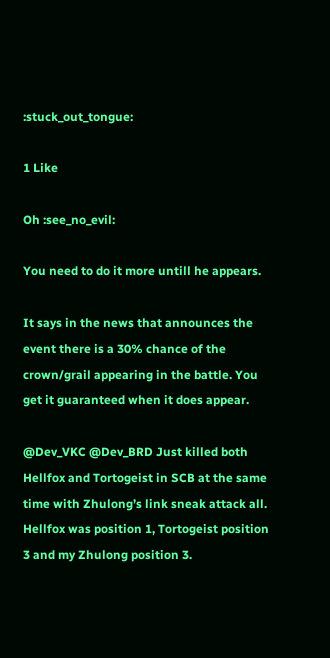:stuck_out_tongue:

1 Like

Oh :see_no_evil:

You need to do it more untill he appears.

It says in the news that announces the event there is a 30% chance of the crown/grail appearing in the battle. You get it guaranteed when it does appear.

@Dev_VKC @Dev_BRD Just killed both Hellfox and Tortogeist in SCB at the same time with Zhulong’s link sneak attack all. Hellfox was position 1, Tortogeist position 3 and my Zhulong position 3.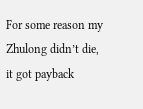For some reason my Zhulong didn’t die, it got payback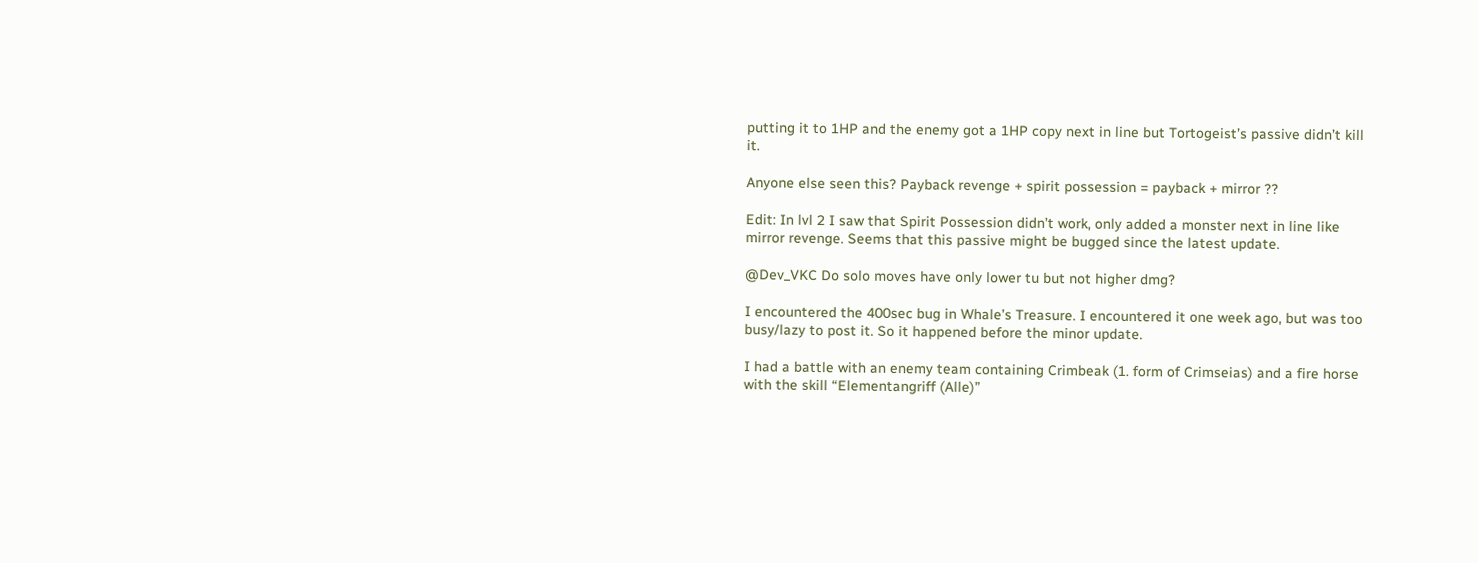putting it to 1HP and the enemy got a 1HP copy next in line but Tortogeist’s passive didn’t kill it.

Anyone else seen this? Payback revenge + spirit possession = payback + mirror ??

Edit: In lvl 2 I saw that Spirit Possession didn’t work, only added a monster next in line like mirror revenge. Seems that this passive might be bugged since the latest update.

@Dev_VKC Do solo moves have only lower tu but not higher dmg?

I encountered the 400sec bug in Whale’s Treasure. I encountered it one week ago, but was too busy/lazy to post it. So it happened before the minor update.

I had a battle with an enemy team containing Crimbeak (1. form of Crimseias) and a fire horse with the skill “Elementangriff (Alle)”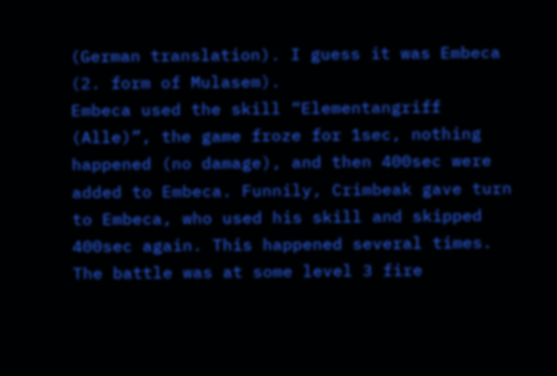(German translation). I guess it was Embeca (2. form of Mulasem).
Embeca used the skill “Elementangriff (Alle)”, the game froze for 1sec, nothing happened (no damage), and then 400sec were added to Embeca. Funnily, Crimbeak gave turn to Embeca, who used his skill and skipped 400sec again. This happened several times.
The battle was at some level 3 fire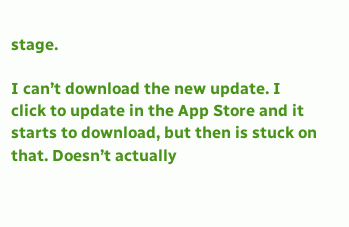stage.

I can’t download the new update. I click to update in the App Store and it starts to download, but then is stuck on that. Doesn’t actually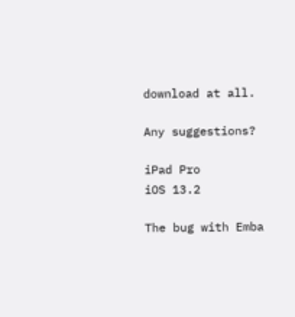download at all.

Any suggestions?

iPad Pro
iOS 13.2

The bug with Emba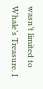wasn’t limited to Whale’s Treasure. I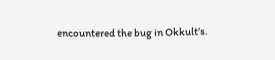encountered the bug in Okkult’s.